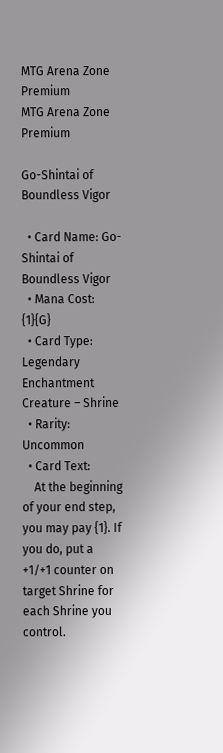MTG Arena Zone Premium
MTG Arena Zone Premium

Go-Shintai of Boundless Vigor

  • Card Name: Go-Shintai of Boundless Vigor
  • Mana Cost: {1}{G}
  • Card Type: Legendary Enchantment Creature – Shrine
  • Rarity: Uncommon
  • Card Text:
    At the beginning of your end step, you may pay {1}. If you do, put a +1/+1 counter on target Shrine for each Shrine you control.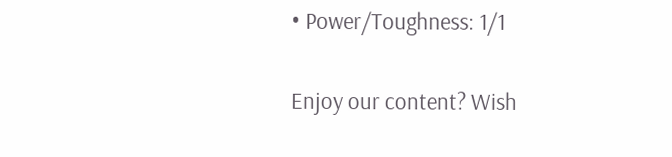• Power/Toughness: 1/1

Enjoy our content? Wish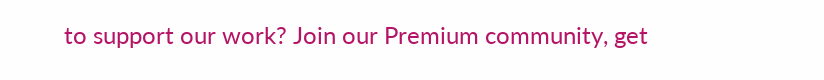to support our work? Join our Premium community, get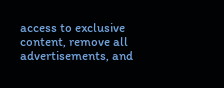access to exclusive content, remove all advertisements, and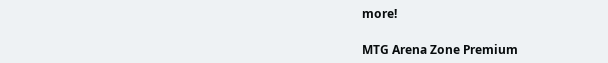more!

MTG Arena Zone Premium